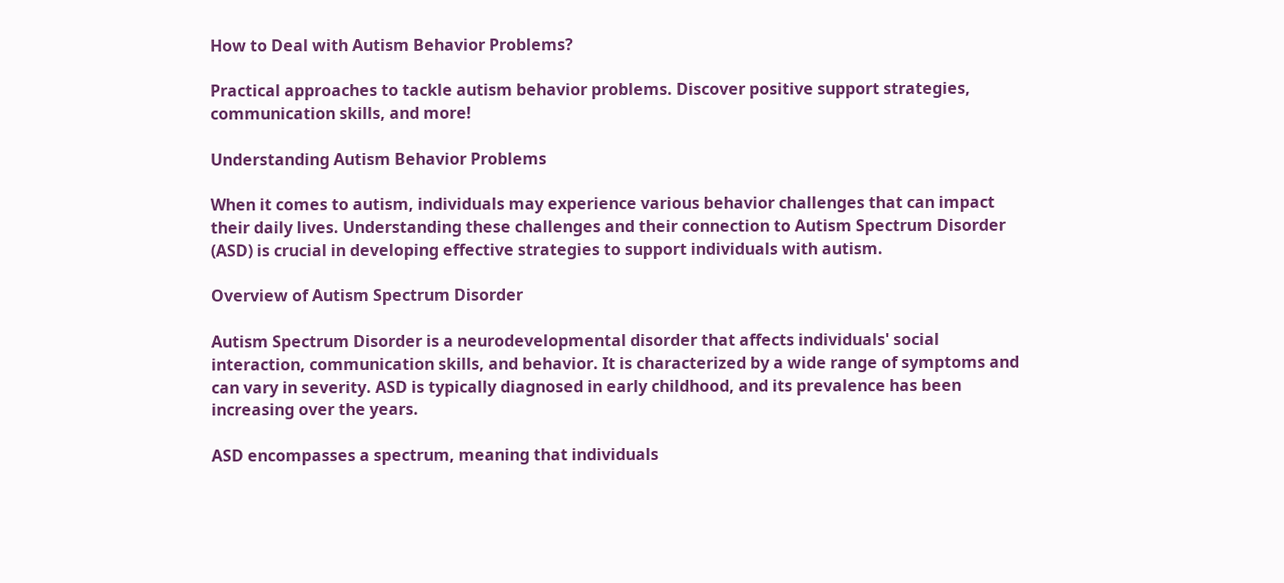How to Deal with Autism Behavior Problems?

Practical approaches to tackle autism behavior problems. Discover positive support strategies, communication skills, and more!

Understanding Autism Behavior Problems

When it comes to autism, individuals may experience various behavior challenges that can impact their daily lives. Understanding these challenges and their connection to Autism Spectrum Disorder (ASD) is crucial in developing effective strategies to support individuals with autism.

Overview of Autism Spectrum Disorder

Autism Spectrum Disorder is a neurodevelopmental disorder that affects individuals' social interaction, communication skills, and behavior. It is characterized by a wide range of symptoms and can vary in severity. ASD is typically diagnosed in early childhood, and its prevalence has been increasing over the years.

ASD encompasses a spectrum, meaning that individuals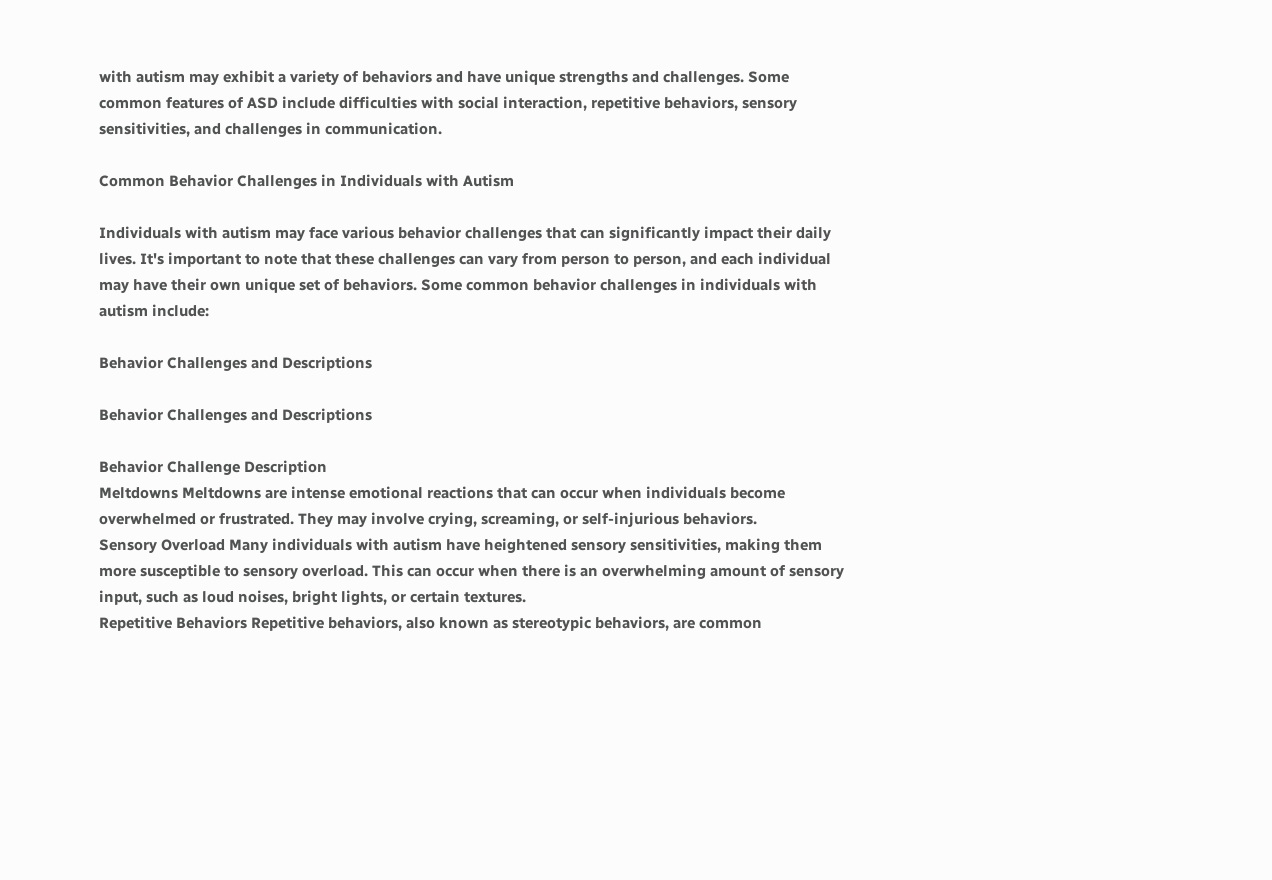with autism may exhibit a variety of behaviors and have unique strengths and challenges. Some common features of ASD include difficulties with social interaction, repetitive behaviors, sensory sensitivities, and challenges in communication.

Common Behavior Challenges in Individuals with Autism

Individuals with autism may face various behavior challenges that can significantly impact their daily lives. It's important to note that these challenges can vary from person to person, and each individual may have their own unique set of behaviors. Some common behavior challenges in individuals with autism include:

Behavior Challenges and Descriptions

Behavior Challenges and Descriptions

Behavior Challenge Description
Meltdowns Meltdowns are intense emotional reactions that can occur when individuals become overwhelmed or frustrated. They may involve crying, screaming, or self-injurious behaviors.
Sensory Overload Many individuals with autism have heightened sensory sensitivities, making them more susceptible to sensory overload. This can occur when there is an overwhelming amount of sensory input, such as loud noises, bright lights, or certain textures.
Repetitive Behaviors Repetitive behaviors, also known as stereotypic behaviors, are common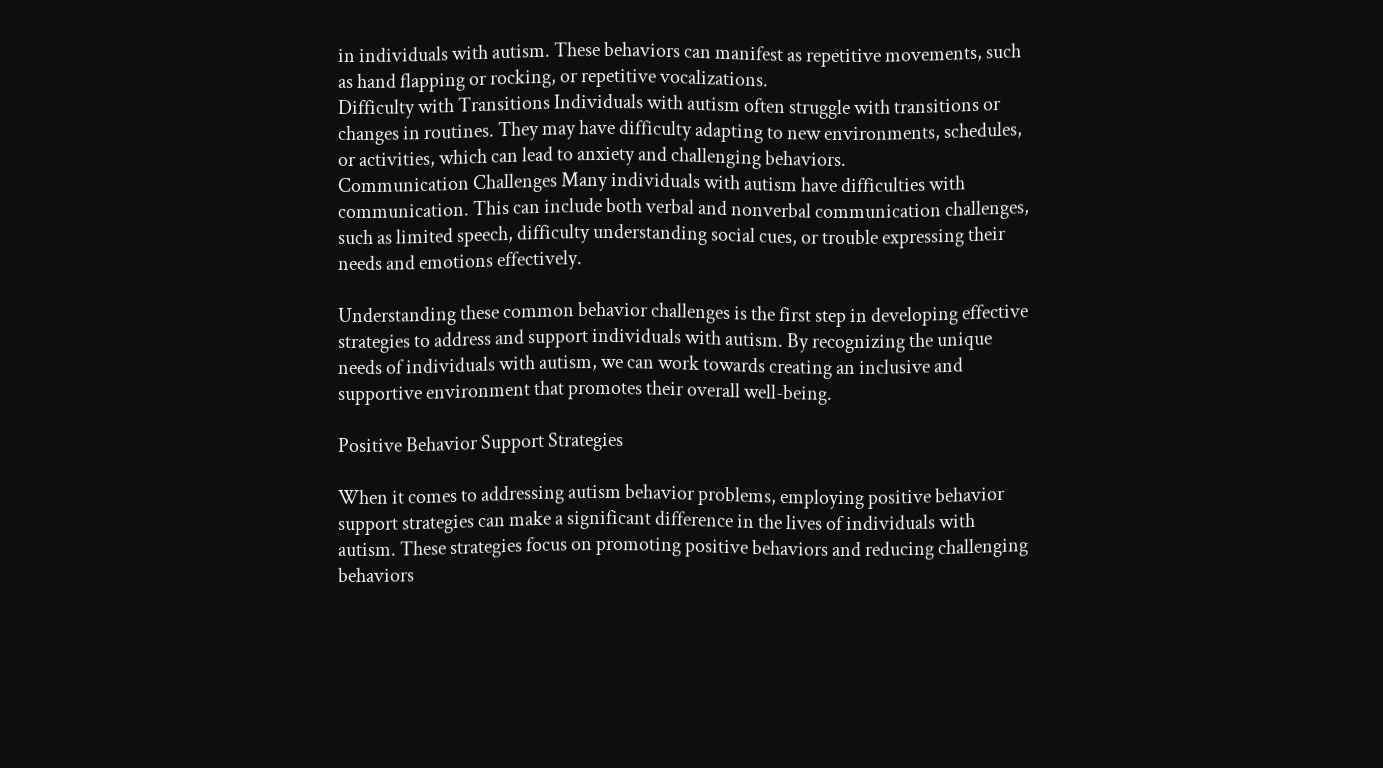in individuals with autism. These behaviors can manifest as repetitive movements, such as hand flapping or rocking, or repetitive vocalizations.
Difficulty with Transitions Individuals with autism often struggle with transitions or changes in routines. They may have difficulty adapting to new environments, schedules, or activities, which can lead to anxiety and challenging behaviors.
Communication Challenges Many individuals with autism have difficulties with communication. This can include both verbal and nonverbal communication challenges, such as limited speech, difficulty understanding social cues, or trouble expressing their needs and emotions effectively.

Understanding these common behavior challenges is the first step in developing effective strategies to address and support individuals with autism. By recognizing the unique needs of individuals with autism, we can work towards creating an inclusive and supportive environment that promotes their overall well-being.

Positive Behavior Support Strategies

When it comes to addressing autism behavior problems, employing positive behavior support strategies can make a significant difference in the lives of individuals with autism. These strategies focus on promoting positive behaviors and reducing challenging behaviors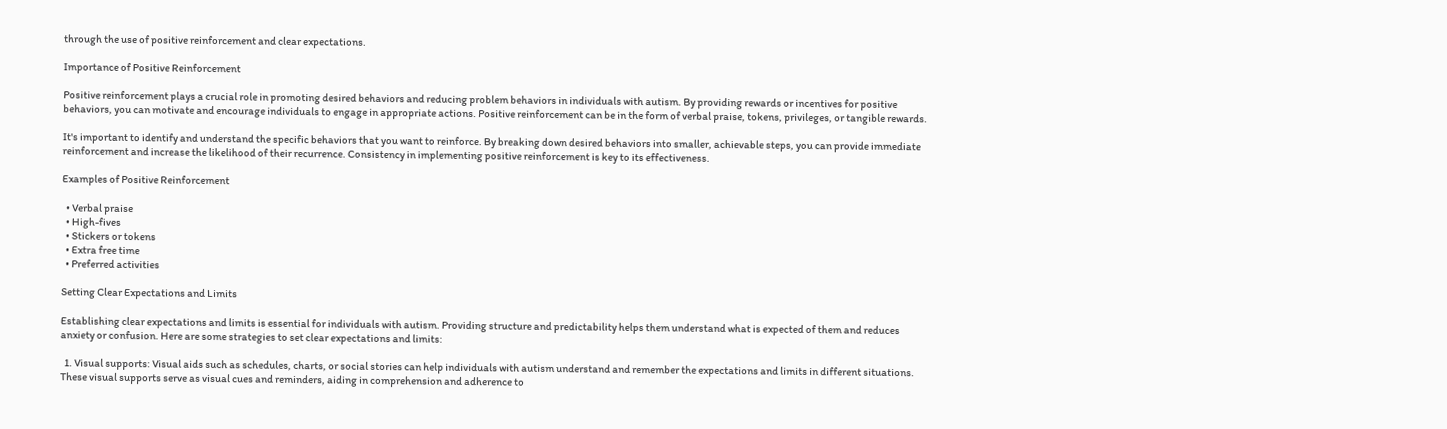through the use of positive reinforcement and clear expectations.

Importance of Positive Reinforcement

Positive reinforcement plays a crucial role in promoting desired behaviors and reducing problem behaviors in individuals with autism. By providing rewards or incentives for positive behaviors, you can motivate and encourage individuals to engage in appropriate actions. Positive reinforcement can be in the form of verbal praise, tokens, privileges, or tangible rewards.

It's important to identify and understand the specific behaviors that you want to reinforce. By breaking down desired behaviors into smaller, achievable steps, you can provide immediate reinforcement and increase the likelihood of their recurrence. Consistency in implementing positive reinforcement is key to its effectiveness.

Examples of Positive Reinforcement

  • Verbal praise
  • High-fives
  • Stickers or tokens
  • Extra free time
  • Preferred activities

Setting Clear Expectations and Limits

Establishing clear expectations and limits is essential for individuals with autism. Providing structure and predictability helps them understand what is expected of them and reduces anxiety or confusion. Here are some strategies to set clear expectations and limits:

  1. Visual supports: Visual aids such as schedules, charts, or social stories can help individuals with autism understand and remember the expectations and limits in different situations. These visual supports serve as visual cues and reminders, aiding in comprehension and adherence to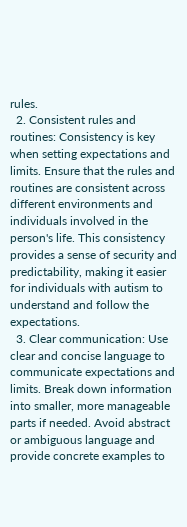rules.
  2. Consistent rules and routines: Consistency is key when setting expectations and limits. Ensure that the rules and routines are consistent across different environments and individuals involved in the person's life. This consistency provides a sense of security and predictability, making it easier for individuals with autism to understand and follow the expectations.
  3. Clear communication: Use clear and concise language to communicate expectations and limits. Break down information into smaller, more manageable parts if needed. Avoid abstract or ambiguous language and provide concrete examples to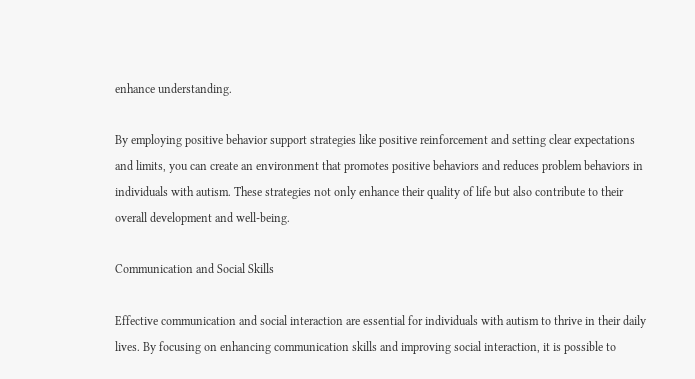enhance understanding.

By employing positive behavior support strategies like positive reinforcement and setting clear expectations and limits, you can create an environment that promotes positive behaviors and reduces problem behaviors in individuals with autism. These strategies not only enhance their quality of life but also contribute to their overall development and well-being.

Communication and Social Skills

Effective communication and social interaction are essential for individuals with autism to thrive in their daily lives. By focusing on enhancing communication skills and improving social interaction, it is possible to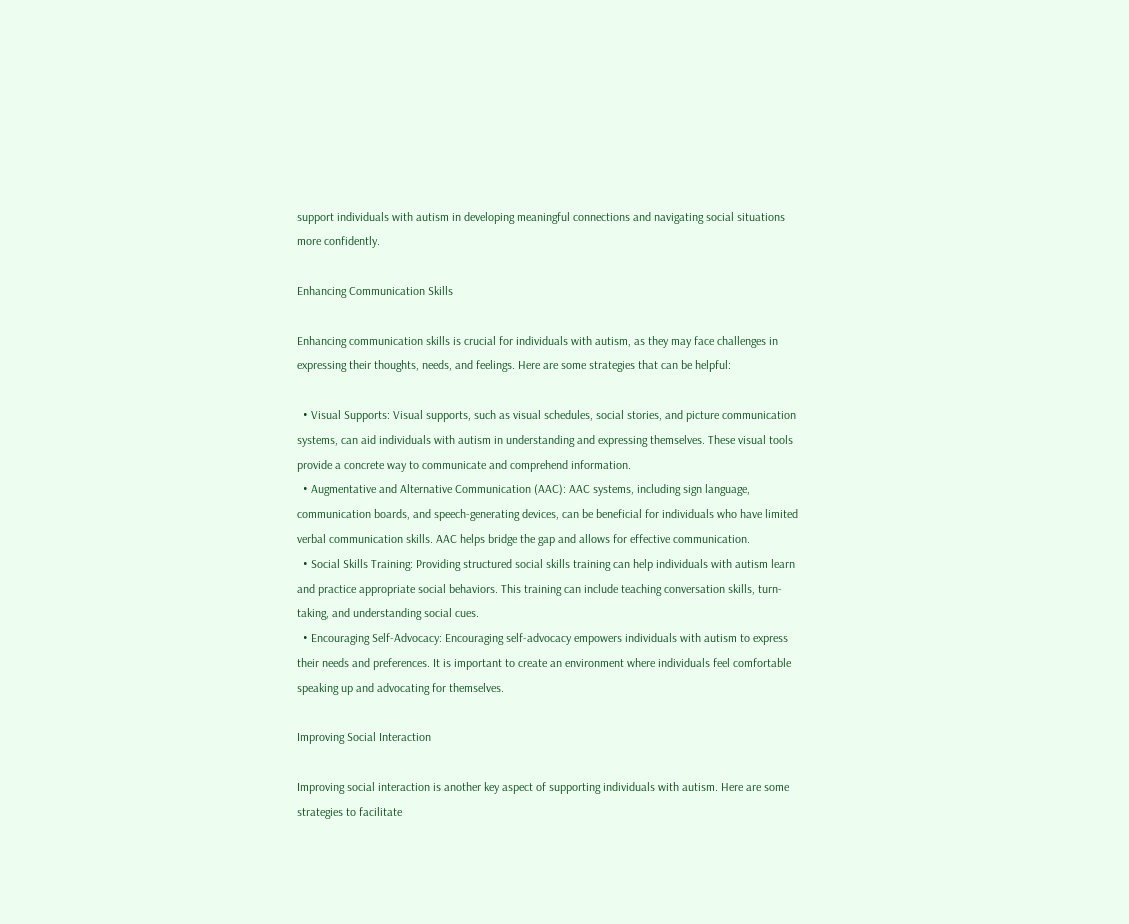support individuals with autism in developing meaningful connections and navigating social situations more confidently.

Enhancing Communication Skills

Enhancing communication skills is crucial for individuals with autism, as they may face challenges in expressing their thoughts, needs, and feelings. Here are some strategies that can be helpful:

  • Visual Supports: Visual supports, such as visual schedules, social stories, and picture communication systems, can aid individuals with autism in understanding and expressing themselves. These visual tools provide a concrete way to communicate and comprehend information.
  • Augmentative and Alternative Communication (AAC): AAC systems, including sign language, communication boards, and speech-generating devices, can be beneficial for individuals who have limited verbal communication skills. AAC helps bridge the gap and allows for effective communication.
  • Social Skills Training: Providing structured social skills training can help individuals with autism learn and practice appropriate social behaviors. This training can include teaching conversation skills, turn-taking, and understanding social cues.
  • Encouraging Self-Advocacy: Encouraging self-advocacy empowers individuals with autism to express their needs and preferences. It is important to create an environment where individuals feel comfortable speaking up and advocating for themselves.

Improving Social Interaction

Improving social interaction is another key aspect of supporting individuals with autism. Here are some strategies to facilitate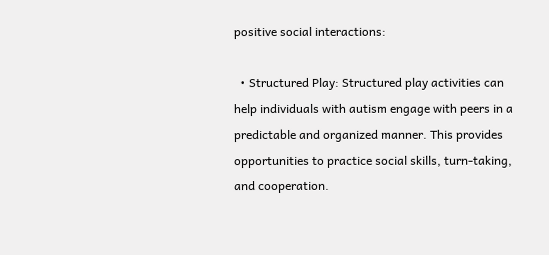positive social interactions:

  • Structured Play: Structured play activities can help individuals with autism engage with peers in a predictable and organized manner. This provides opportunities to practice social skills, turn-taking, and cooperation.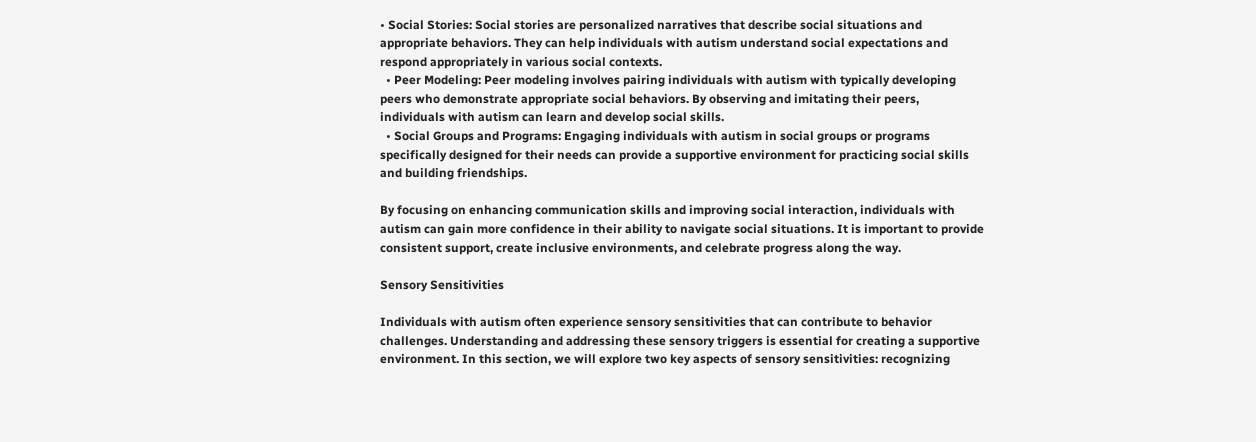• Social Stories: Social stories are personalized narratives that describe social situations and appropriate behaviors. They can help individuals with autism understand social expectations and respond appropriately in various social contexts.
  • Peer Modeling: Peer modeling involves pairing individuals with autism with typically developing peers who demonstrate appropriate social behaviors. By observing and imitating their peers, individuals with autism can learn and develop social skills.
  • Social Groups and Programs: Engaging individuals with autism in social groups or programs specifically designed for their needs can provide a supportive environment for practicing social skills and building friendships.

By focusing on enhancing communication skills and improving social interaction, individuals with autism can gain more confidence in their ability to navigate social situations. It is important to provide consistent support, create inclusive environments, and celebrate progress along the way.

Sensory Sensitivities

Individuals with autism often experience sensory sensitivities that can contribute to behavior challenges. Understanding and addressing these sensory triggers is essential for creating a supportive environment. In this section, we will explore two key aspects of sensory sensitivities: recognizing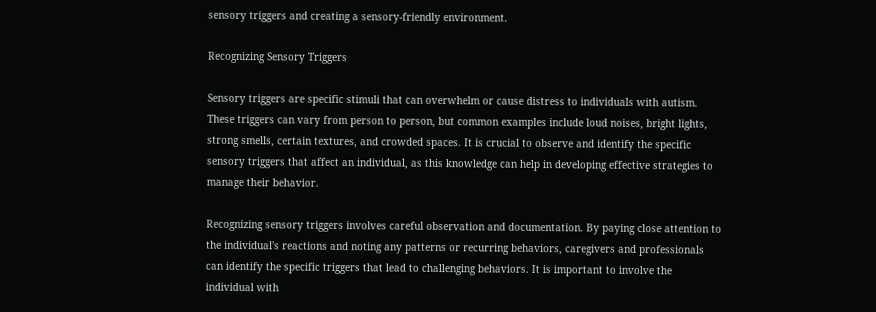sensory triggers and creating a sensory-friendly environment.

Recognizing Sensory Triggers

Sensory triggers are specific stimuli that can overwhelm or cause distress to individuals with autism. These triggers can vary from person to person, but common examples include loud noises, bright lights, strong smells, certain textures, and crowded spaces. It is crucial to observe and identify the specific sensory triggers that affect an individual, as this knowledge can help in developing effective strategies to manage their behavior.

Recognizing sensory triggers involves careful observation and documentation. By paying close attention to the individual's reactions and noting any patterns or recurring behaviors, caregivers and professionals can identify the specific triggers that lead to challenging behaviors. It is important to involve the individual with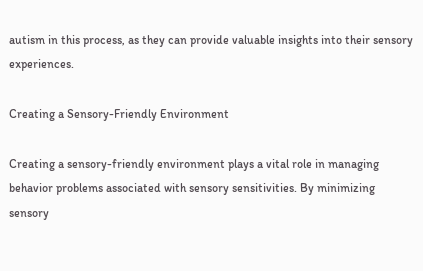autism in this process, as they can provide valuable insights into their sensory experiences.

Creating a Sensory-Friendly Environment

Creating a sensory-friendly environment plays a vital role in managing behavior problems associated with sensory sensitivities. By minimizing sensory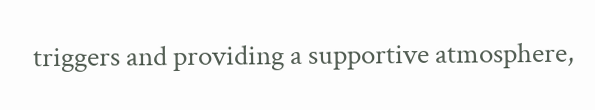triggers and providing a supportive atmosphere,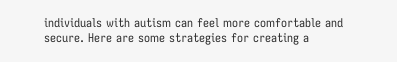individuals with autism can feel more comfortable and secure. Here are some strategies for creating a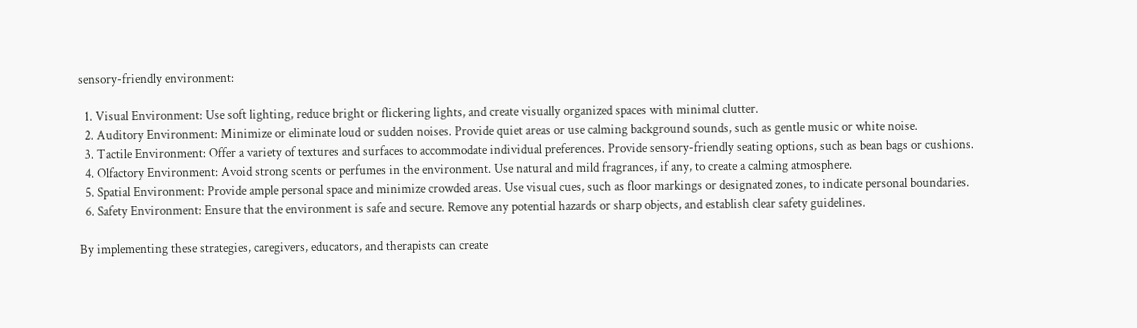sensory-friendly environment:

  1. Visual Environment: Use soft lighting, reduce bright or flickering lights, and create visually organized spaces with minimal clutter.
  2. Auditory Environment: Minimize or eliminate loud or sudden noises. Provide quiet areas or use calming background sounds, such as gentle music or white noise.
  3. Tactile Environment: Offer a variety of textures and surfaces to accommodate individual preferences. Provide sensory-friendly seating options, such as bean bags or cushions.
  4. Olfactory Environment: Avoid strong scents or perfumes in the environment. Use natural and mild fragrances, if any, to create a calming atmosphere.
  5. Spatial Environment: Provide ample personal space and minimize crowded areas. Use visual cues, such as floor markings or designated zones, to indicate personal boundaries.
  6. Safety Environment: Ensure that the environment is safe and secure. Remove any potential hazards or sharp objects, and establish clear safety guidelines.

By implementing these strategies, caregivers, educators, and therapists can create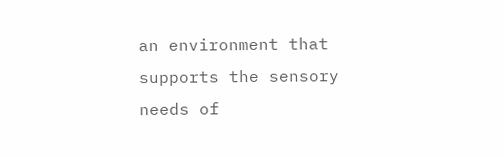an environment that supports the sensory needs of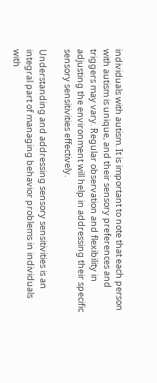individuals with autism. It is important to note that each person with autism is unique, and their sensory preferences and triggers may vary. Regular observation and flexibility in adjusting the environment will help in addressing their specific sensory sensitivities effectively.

Understanding and addressing sensory sensitivities is an integral part of managing behavior problems in individuals with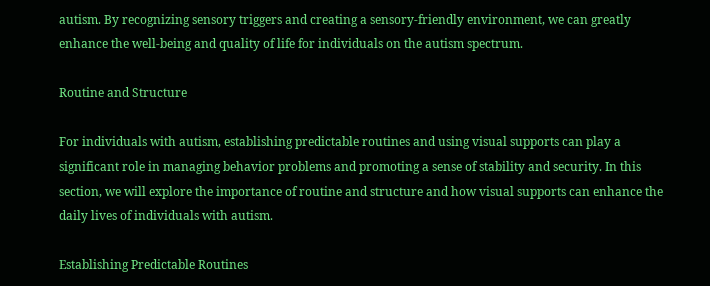autism. By recognizing sensory triggers and creating a sensory-friendly environment, we can greatly enhance the well-being and quality of life for individuals on the autism spectrum.

Routine and Structure

For individuals with autism, establishing predictable routines and using visual supports can play a significant role in managing behavior problems and promoting a sense of stability and security. In this section, we will explore the importance of routine and structure and how visual supports can enhance the daily lives of individuals with autism.

Establishing Predictable Routines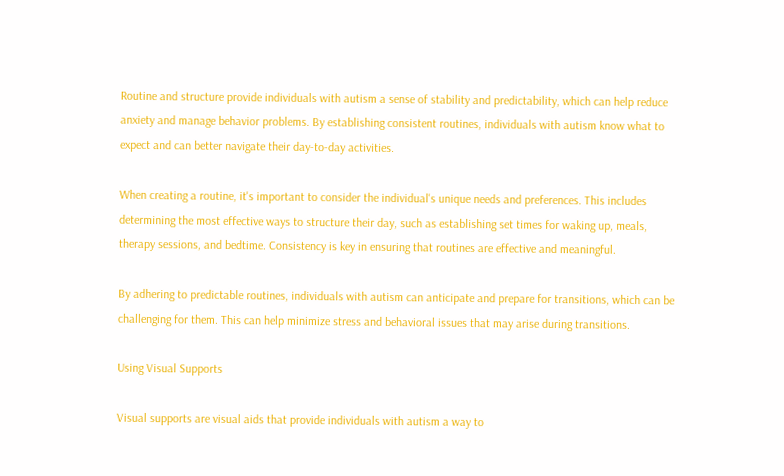Routine and structure provide individuals with autism a sense of stability and predictability, which can help reduce anxiety and manage behavior problems. By establishing consistent routines, individuals with autism know what to expect and can better navigate their day-to-day activities.

When creating a routine, it's important to consider the individual's unique needs and preferences. This includes determining the most effective ways to structure their day, such as establishing set times for waking up, meals, therapy sessions, and bedtime. Consistency is key in ensuring that routines are effective and meaningful.

By adhering to predictable routines, individuals with autism can anticipate and prepare for transitions, which can be challenging for them. This can help minimize stress and behavioral issues that may arise during transitions.

Using Visual Supports

Visual supports are visual aids that provide individuals with autism a way to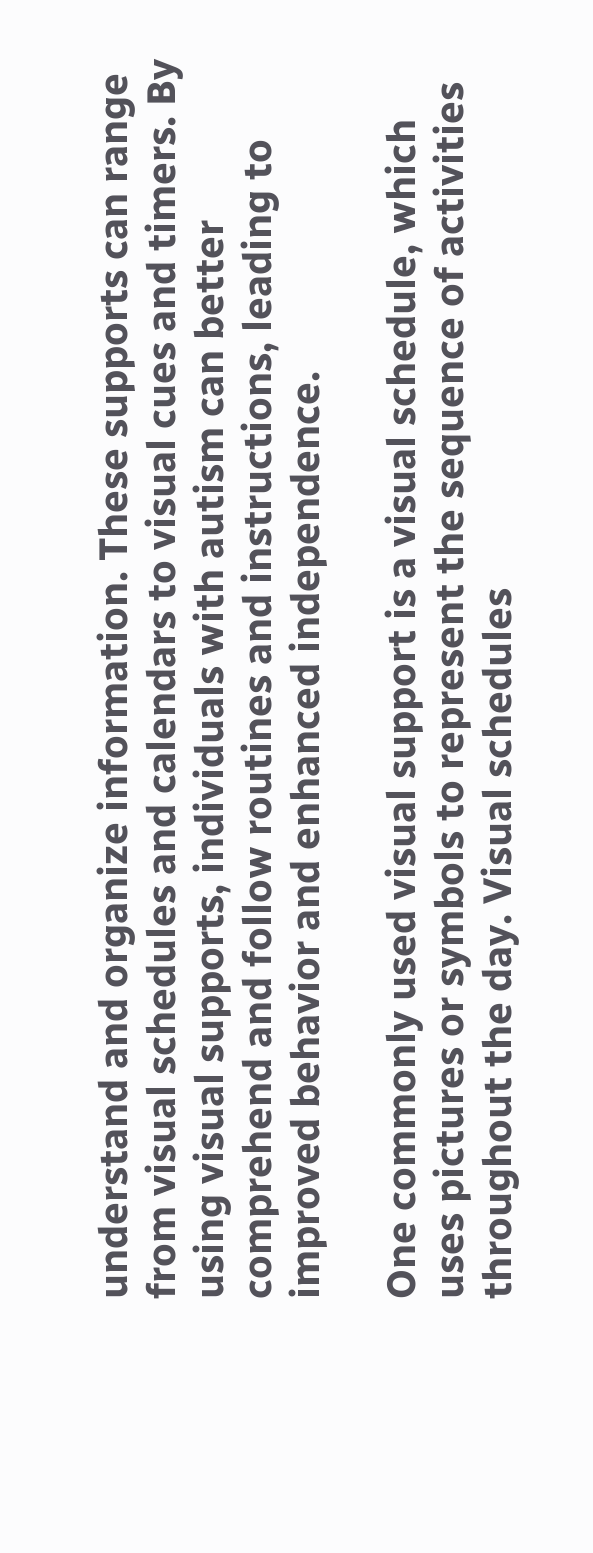understand and organize information. These supports can range from visual schedules and calendars to visual cues and timers. By using visual supports, individuals with autism can better comprehend and follow routines and instructions, leading to improved behavior and enhanced independence.

One commonly used visual support is a visual schedule, which uses pictures or symbols to represent the sequence of activities throughout the day. Visual schedules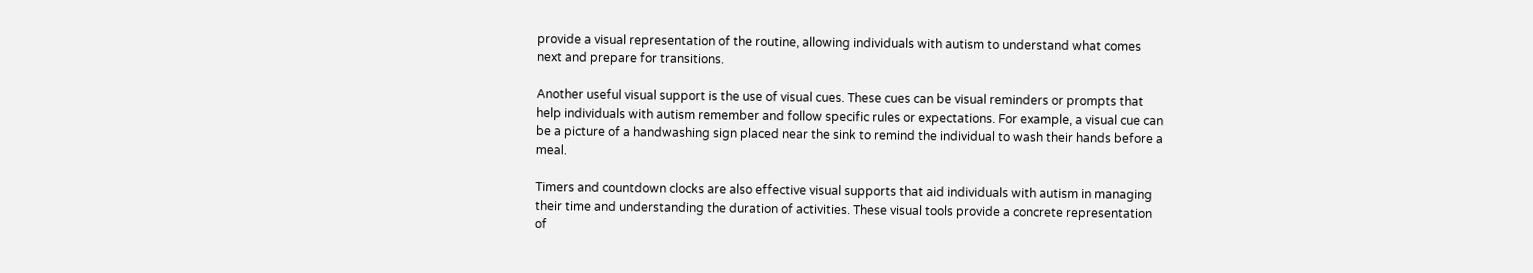provide a visual representation of the routine, allowing individuals with autism to understand what comes next and prepare for transitions.

Another useful visual support is the use of visual cues. These cues can be visual reminders or prompts that help individuals with autism remember and follow specific rules or expectations. For example, a visual cue can be a picture of a handwashing sign placed near the sink to remind the individual to wash their hands before a meal.

Timers and countdown clocks are also effective visual supports that aid individuals with autism in managing their time and understanding the duration of activities. These visual tools provide a concrete representation of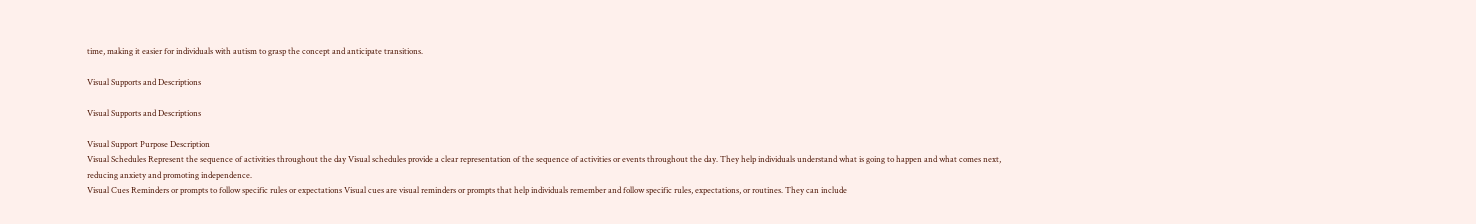time, making it easier for individuals with autism to grasp the concept and anticipate transitions.

Visual Supports and Descriptions

Visual Supports and Descriptions

Visual Support Purpose Description
Visual Schedules Represent the sequence of activities throughout the day Visual schedules provide a clear representation of the sequence of activities or events throughout the day. They help individuals understand what is going to happen and what comes next, reducing anxiety and promoting independence.
Visual Cues Reminders or prompts to follow specific rules or expectations Visual cues are visual reminders or prompts that help individuals remember and follow specific rules, expectations, or routines. They can include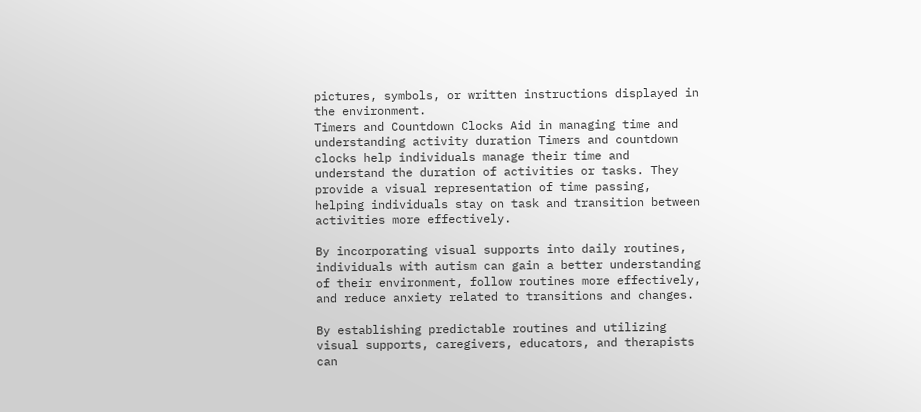pictures, symbols, or written instructions displayed in the environment.
Timers and Countdown Clocks Aid in managing time and understanding activity duration Timers and countdown clocks help individuals manage their time and understand the duration of activities or tasks. They provide a visual representation of time passing, helping individuals stay on task and transition between activities more effectively.

By incorporating visual supports into daily routines, individuals with autism can gain a better understanding of their environment, follow routines more effectively, and reduce anxiety related to transitions and changes.

By establishing predictable routines and utilizing visual supports, caregivers, educators, and therapists can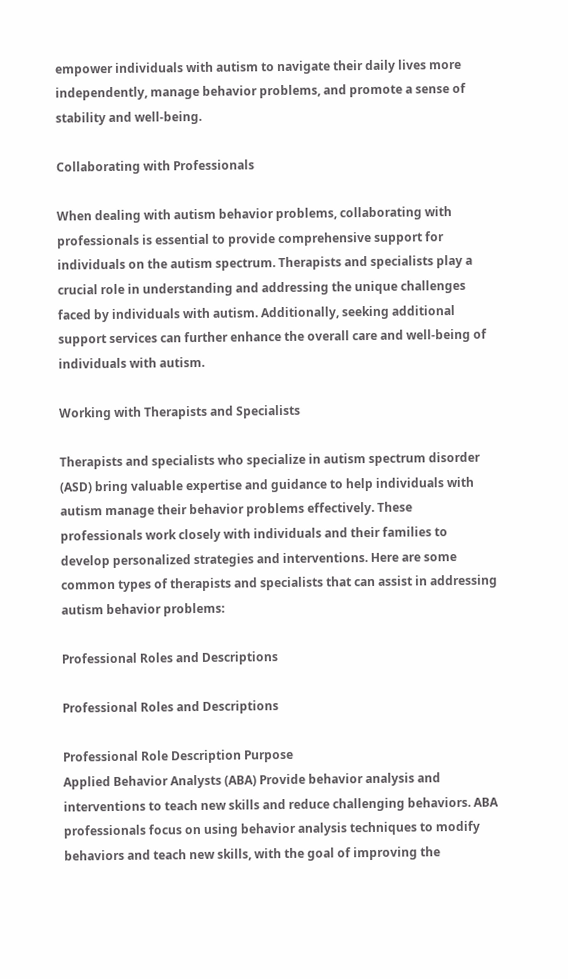empower individuals with autism to navigate their daily lives more independently, manage behavior problems, and promote a sense of stability and well-being.

Collaborating with Professionals

When dealing with autism behavior problems, collaborating with professionals is essential to provide comprehensive support for individuals on the autism spectrum. Therapists and specialists play a crucial role in understanding and addressing the unique challenges faced by individuals with autism. Additionally, seeking additional support services can further enhance the overall care and well-being of individuals with autism.

Working with Therapists and Specialists

Therapists and specialists who specialize in autism spectrum disorder (ASD) bring valuable expertise and guidance to help individuals with autism manage their behavior problems effectively. These professionals work closely with individuals and their families to develop personalized strategies and interventions. Here are some common types of therapists and specialists that can assist in addressing autism behavior problems:

Professional Roles and Descriptions

Professional Roles and Descriptions

Professional Role Description Purpose
Applied Behavior Analysts (ABA) Provide behavior analysis and interventions to teach new skills and reduce challenging behaviors. ABA professionals focus on using behavior analysis techniques to modify behaviors and teach new skills, with the goal of improving the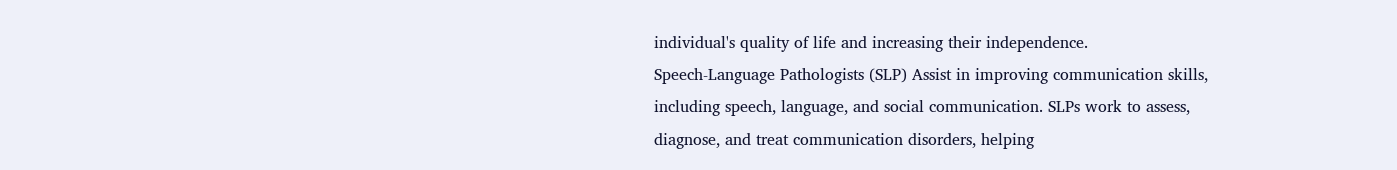individual's quality of life and increasing their independence.
Speech-Language Pathologists (SLP) Assist in improving communication skills, including speech, language, and social communication. SLPs work to assess, diagnose, and treat communication disorders, helping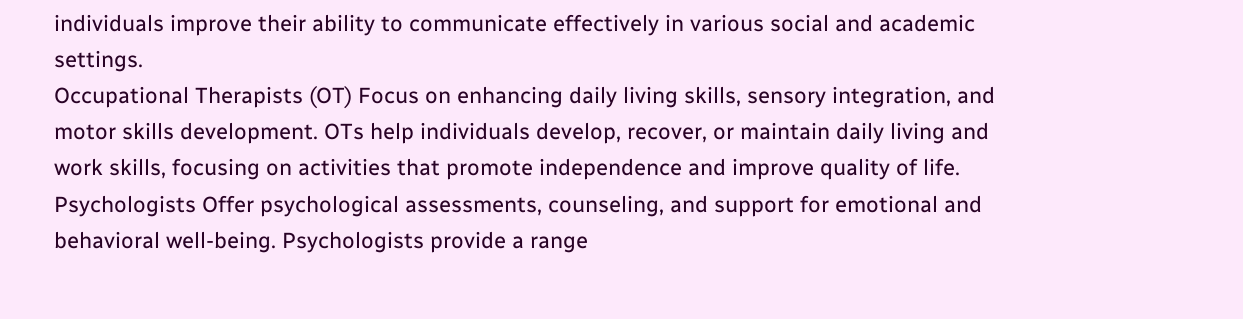individuals improve their ability to communicate effectively in various social and academic settings.
Occupational Therapists (OT) Focus on enhancing daily living skills, sensory integration, and motor skills development. OTs help individuals develop, recover, or maintain daily living and work skills, focusing on activities that promote independence and improve quality of life.
Psychologists Offer psychological assessments, counseling, and support for emotional and behavioral well-being. Psychologists provide a range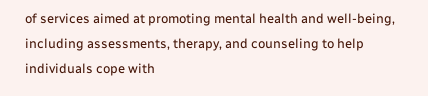of services aimed at promoting mental health and well-being, including assessments, therapy, and counseling to help individuals cope with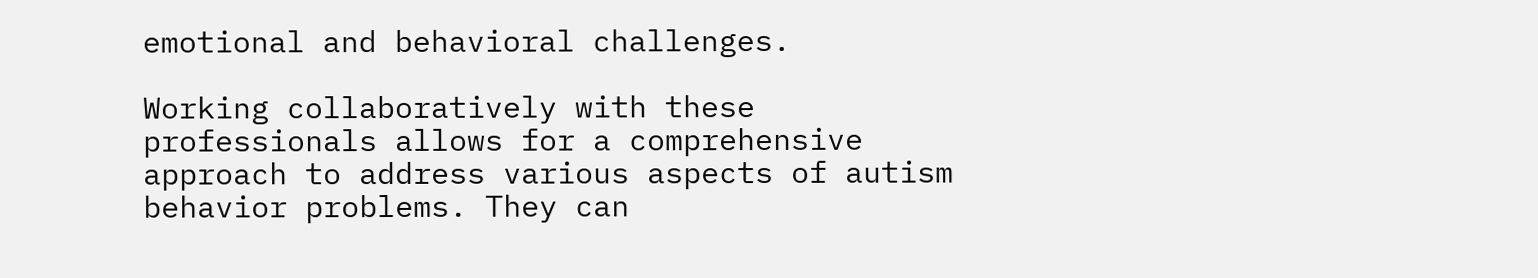emotional and behavioral challenges.

Working collaboratively with these professionals allows for a comprehensive approach to address various aspects of autism behavior problems. They can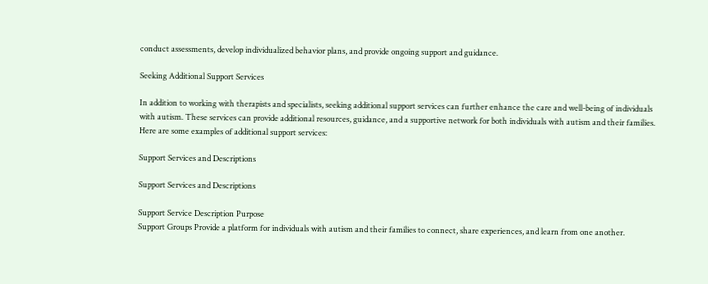conduct assessments, develop individualized behavior plans, and provide ongoing support and guidance.

Seeking Additional Support Services

In addition to working with therapists and specialists, seeking additional support services can further enhance the care and well-being of individuals with autism. These services can provide additional resources, guidance, and a supportive network for both individuals with autism and their families. Here are some examples of additional support services:

Support Services and Descriptions

Support Services and Descriptions

Support Service Description Purpose
Support Groups Provide a platform for individuals with autism and their families to connect, share experiences, and learn from one another.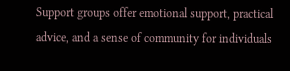Support groups offer emotional support, practical advice, and a sense of community for individuals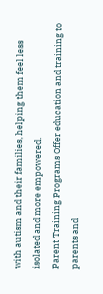with autism and their families, helping them feel less isolated and more empowered.
Parent Training Programs Offer education and training to parents and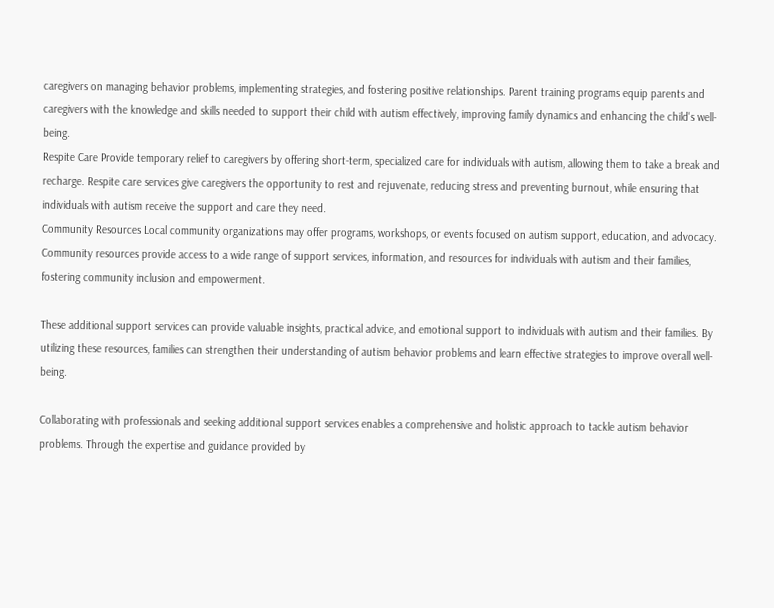caregivers on managing behavior problems, implementing strategies, and fostering positive relationships. Parent training programs equip parents and caregivers with the knowledge and skills needed to support their child with autism effectively, improving family dynamics and enhancing the child's well-being.
Respite Care Provide temporary relief to caregivers by offering short-term, specialized care for individuals with autism, allowing them to take a break and recharge. Respite care services give caregivers the opportunity to rest and rejuvenate, reducing stress and preventing burnout, while ensuring that individuals with autism receive the support and care they need.
Community Resources Local community organizations may offer programs, workshops, or events focused on autism support, education, and advocacy. Community resources provide access to a wide range of support services, information, and resources for individuals with autism and their families, fostering community inclusion and empowerment.

These additional support services can provide valuable insights, practical advice, and emotional support to individuals with autism and their families. By utilizing these resources, families can strengthen their understanding of autism behavior problems and learn effective strategies to improve overall well-being.

Collaborating with professionals and seeking additional support services enables a comprehensive and holistic approach to tackle autism behavior problems. Through the expertise and guidance provided by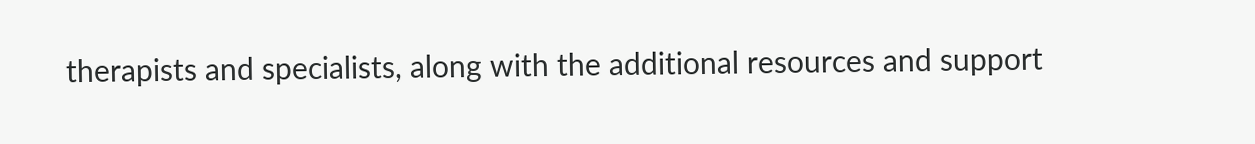therapists and specialists, along with the additional resources and support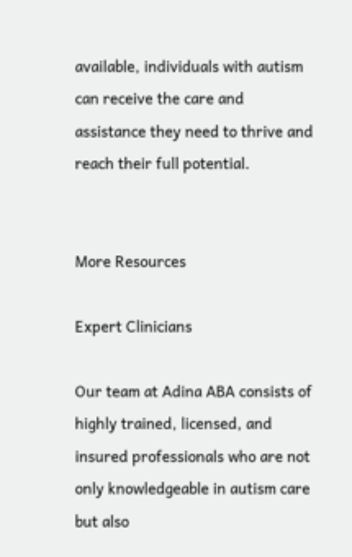available, individuals with autism can receive the care and assistance they need to thrive and reach their full potential.


More Resources

Expert Clinicians

Our team at Adina ABA consists of highly trained, licensed, and insured professionals who are not only knowledgeable in autism care but also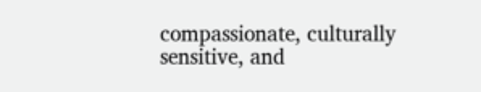compassionate, culturally sensitive, and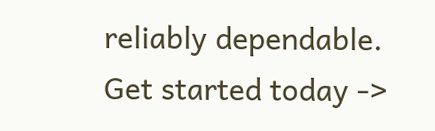reliably dependable.
Get started today ->